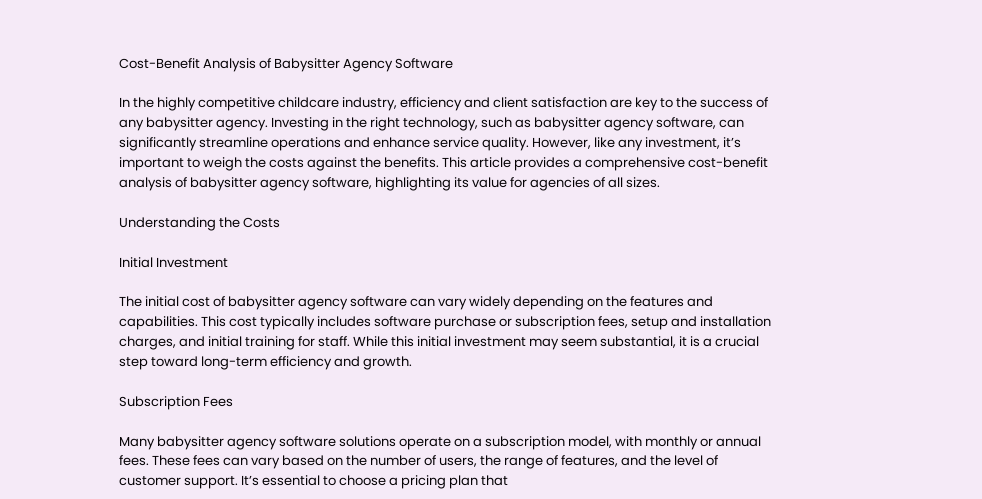Cost-Benefit Analysis of Babysitter Agency Software

In the highly competitive childcare industry, efficiency and client satisfaction are key to the success of any babysitter agency. Investing in the right technology, such as babysitter agency software, can significantly streamline operations and enhance service quality. However, like any investment, it’s important to weigh the costs against the benefits. This article provides a comprehensive cost-benefit analysis of babysitter agency software, highlighting its value for agencies of all sizes.

Understanding the Costs

Initial Investment

The initial cost of babysitter agency software can vary widely depending on the features and capabilities. This cost typically includes software purchase or subscription fees, setup and installation charges, and initial training for staff. While this initial investment may seem substantial, it is a crucial step toward long-term efficiency and growth.

Subscription Fees

Many babysitter agency software solutions operate on a subscription model, with monthly or annual fees. These fees can vary based on the number of users, the range of features, and the level of customer support. It’s essential to choose a pricing plan that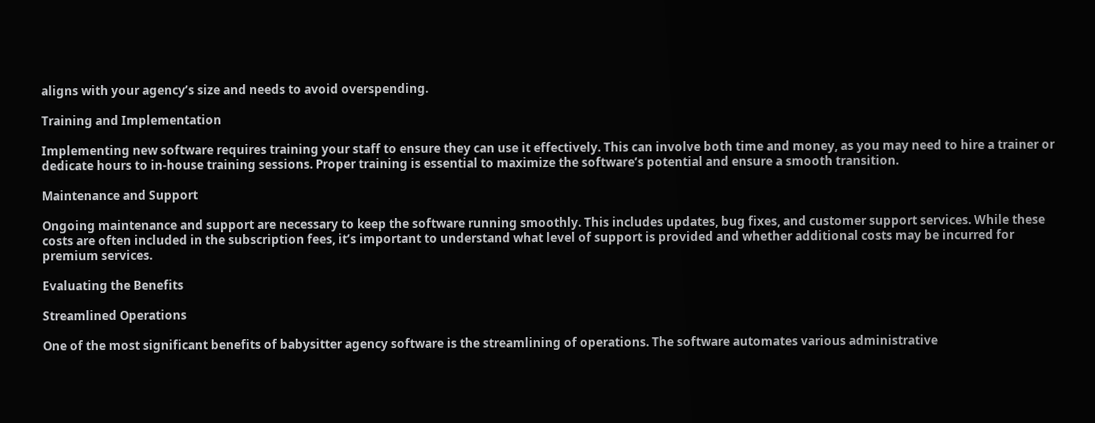aligns with your agency’s size and needs to avoid overspending.

Training and Implementation

Implementing new software requires training your staff to ensure they can use it effectively. This can involve both time and money, as you may need to hire a trainer or dedicate hours to in-house training sessions. Proper training is essential to maximize the software’s potential and ensure a smooth transition.

Maintenance and Support

Ongoing maintenance and support are necessary to keep the software running smoothly. This includes updates, bug fixes, and customer support services. While these costs are often included in the subscription fees, it’s important to understand what level of support is provided and whether additional costs may be incurred for premium services.

Evaluating the Benefits

Streamlined Operations

One of the most significant benefits of babysitter agency software is the streamlining of operations. The software automates various administrative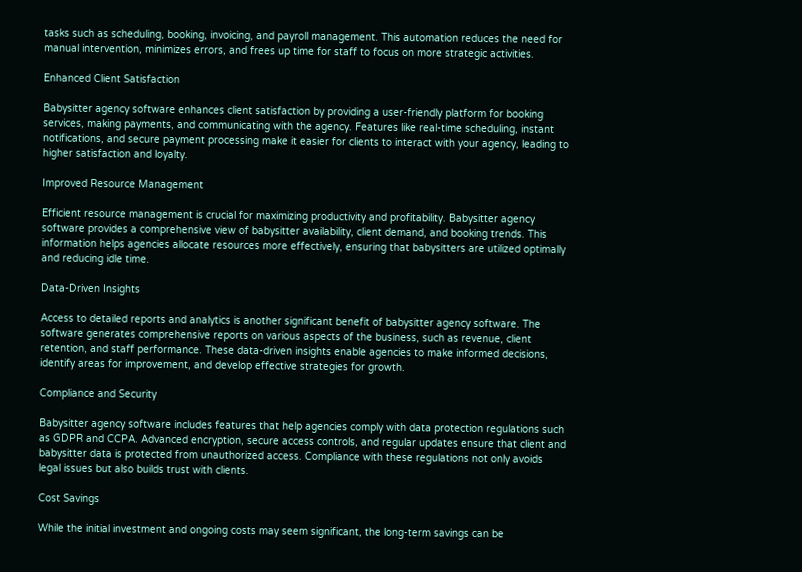tasks such as scheduling, booking, invoicing, and payroll management. This automation reduces the need for manual intervention, minimizes errors, and frees up time for staff to focus on more strategic activities.

Enhanced Client Satisfaction

Babysitter agency software enhances client satisfaction by providing a user-friendly platform for booking services, making payments, and communicating with the agency. Features like real-time scheduling, instant notifications, and secure payment processing make it easier for clients to interact with your agency, leading to higher satisfaction and loyalty.

Improved Resource Management

Efficient resource management is crucial for maximizing productivity and profitability. Babysitter agency software provides a comprehensive view of babysitter availability, client demand, and booking trends. This information helps agencies allocate resources more effectively, ensuring that babysitters are utilized optimally and reducing idle time.

Data-Driven Insights

Access to detailed reports and analytics is another significant benefit of babysitter agency software. The software generates comprehensive reports on various aspects of the business, such as revenue, client retention, and staff performance. These data-driven insights enable agencies to make informed decisions, identify areas for improvement, and develop effective strategies for growth.

Compliance and Security

Babysitter agency software includes features that help agencies comply with data protection regulations such as GDPR and CCPA. Advanced encryption, secure access controls, and regular updates ensure that client and babysitter data is protected from unauthorized access. Compliance with these regulations not only avoids legal issues but also builds trust with clients.

Cost Savings

While the initial investment and ongoing costs may seem significant, the long-term savings can be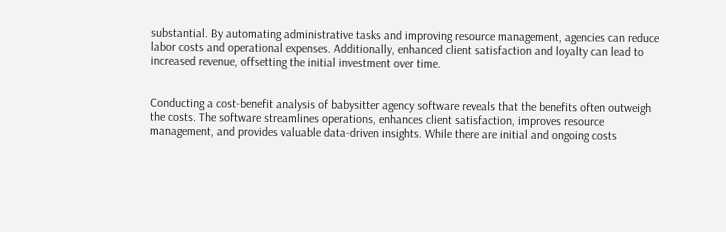substantial. By automating administrative tasks and improving resource management, agencies can reduce labor costs and operational expenses. Additionally, enhanced client satisfaction and loyalty can lead to increased revenue, offsetting the initial investment over time.


Conducting a cost-benefit analysis of babysitter agency software reveals that the benefits often outweigh the costs. The software streamlines operations, enhances client satisfaction, improves resource management, and provides valuable data-driven insights. While there are initial and ongoing costs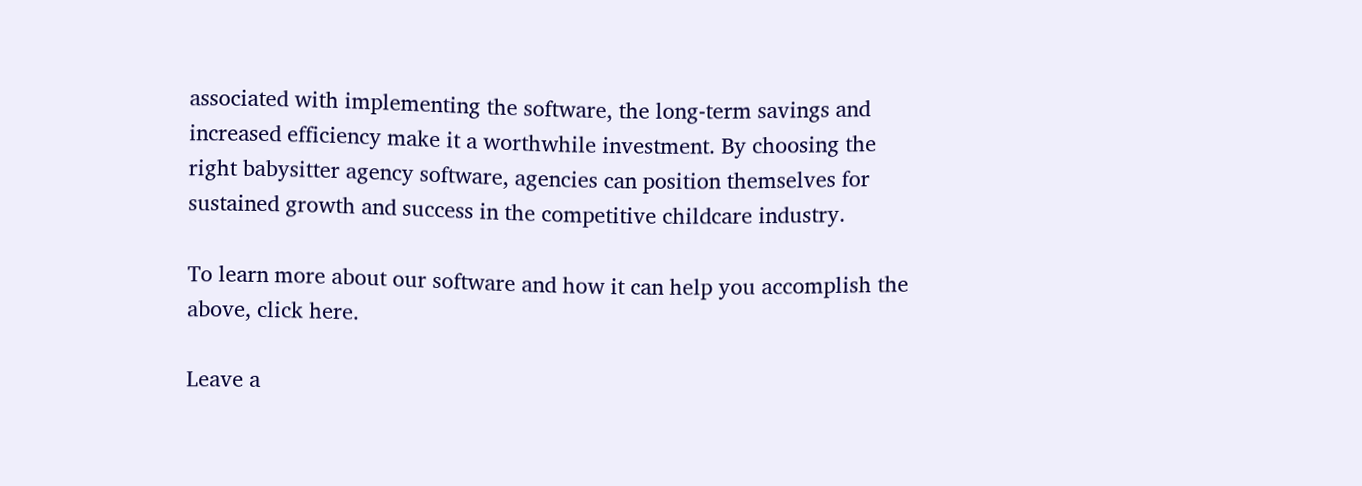associated with implementing the software, the long-term savings and increased efficiency make it a worthwhile investment. By choosing the right babysitter agency software, agencies can position themselves for sustained growth and success in the competitive childcare industry.

To learn more about our software and how it can help you accomplish the above, click here.

Leave a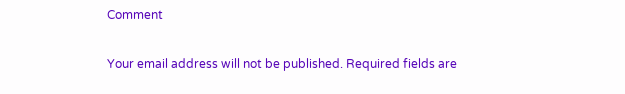Comment

Your email address will not be published. Required fields are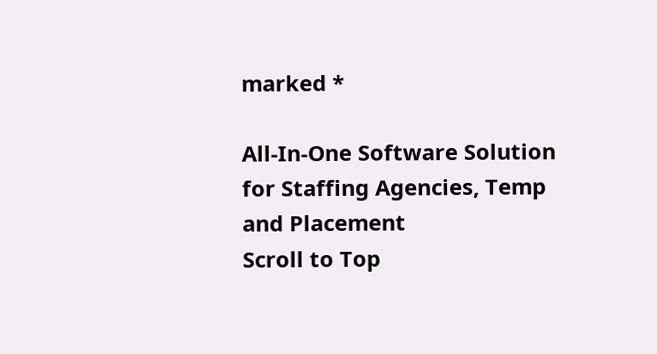marked *

All-In-One Software Solution for Staffing Agencies, Temp and Placement
Scroll to Top